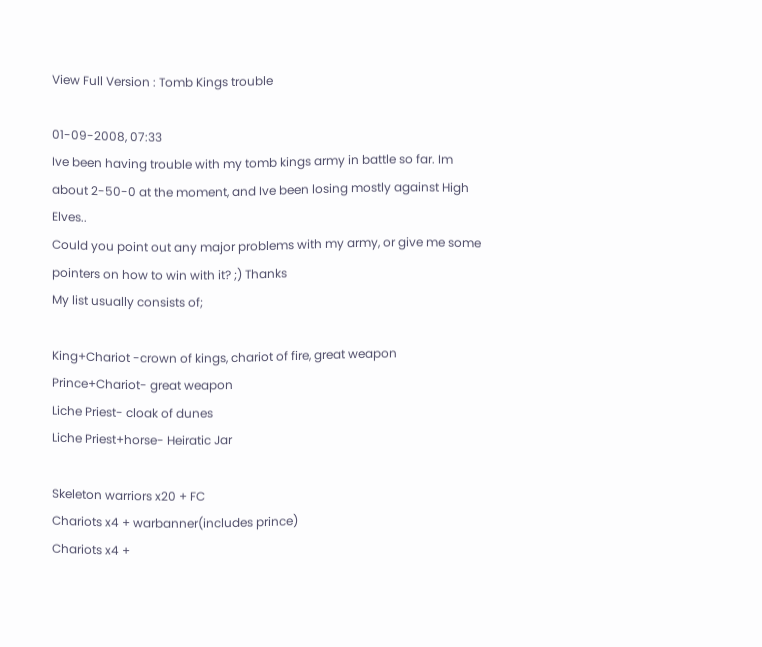View Full Version : Tomb Kings trouble

01-09-2008, 07:33
Ive been having trouble with my tomb kings army in battle so far. Im about 2-50-0 at the moment, and Ive been losing mostly against High Elves..
Could you point out any major problems with my army, or give me some pointers on how to win with it? ;) Thanks
My list usually consists of;

King+Chariot -crown of kings, chariot of fire, great weapon
Prince+Chariot- great weapon
Liche Priest- cloak of dunes
Liche Priest+horse- Heiratic Jar

Skeleton warriors x20 + FC
Chariots x4 + warbanner(includes prince)
Chariots x4 +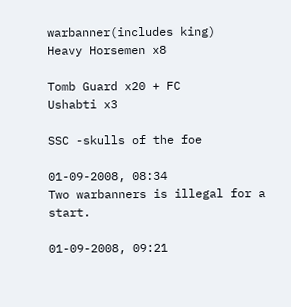warbanner(includes king)
Heavy Horsemen x8

Tomb Guard x20 + FC
Ushabti x3

SSC -skulls of the foe

01-09-2008, 08:34
Two warbanners is illegal for a start.

01-09-2008, 09:21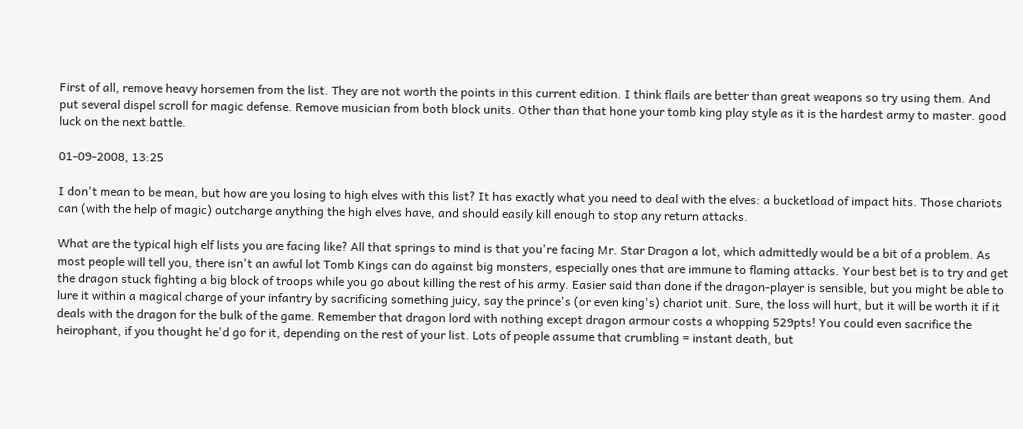First of all, remove heavy horsemen from the list. They are not worth the points in this current edition. I think flails are better than great weapons so try using them. And put several dispel scroll for magic defense. Remove musician from both block units. Other than that hone your tomb king play style as it is the hardest army to master. good luck on the next battle.

01-09-2008, 13:25

I don't mean to be mean, but how are you losing to high elves with this list? It has exactly what you need to deal with the elves: a bucketload of impact hits. Those chariots can (with the help of magic) outcharge anything the high elves have, and should easily kill enough to stop any return attacks.

What are the typical high elf lists you are facing like? All that springs to mind is that you're facing Mr. Star Dragon a lot, which admittedly would be a bit of a problem. As most people will tell you, there isn't an awful lot Tomb Kings can do against big monsters, especially ones that are immune to flaming attacks. Your best bet is to try and get the dragon stuck fighting a big block of troops while you go about killing the rest of his army. Easier said than done if the dragon-player is sensible, but you might be able to lure it within a magical charge of your infantry by sacrificing something juicy, say the prince's (or even king's) chariot unit. Sure, the loss will hurt, but it will be worth it if it deals with the dragon for the bulk of the game. Remember that dragon lord with nothing except dragon armour costs a whopping 529pts! You could even sacrifice the heirophant, if you thought he'd go for it, depending on the rest of your list. Lots of people assume that crumbling = instant death, but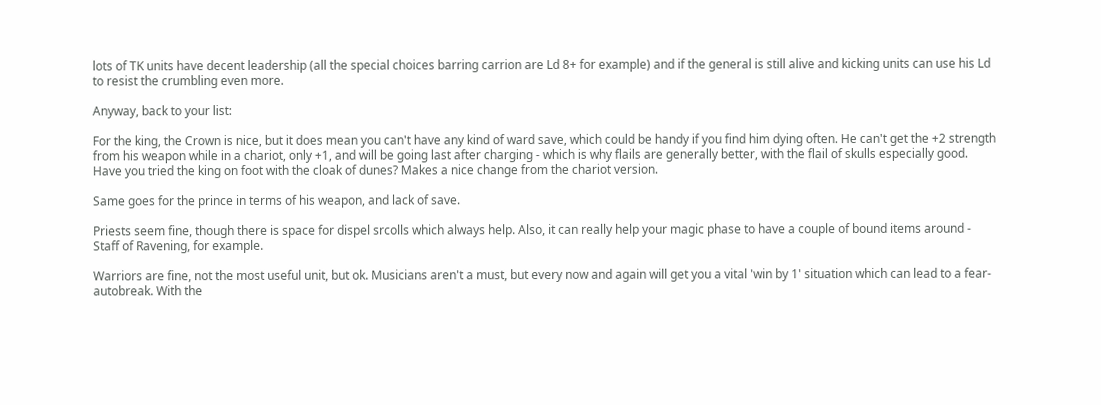lots of TK units have decent leadership (all the special choices barring carrion are Ld 8+ for example) and if the general is still alive and kicking units can use his Ld to resist the crumbling even more.

Anyway, back to your list:

For the king, the Crown is nice, but it does mean you can't have any kind of ward save, which could be handy if you find him dying often. He can't get the +2 strength from his weapon while in a chariot, only +1, and will be going last after charging - which is why flails are generally better, with the flail of skulls especially good. Have you tried the king on foot with the cloak of dunes? Makes a nice change from the chariot version.

Same goes for the prince in terms of his weapon, and lack of save.

Priests seem fine, though there is space for dispel srcolls which always help. Also, it can really help your magic phase to have a couple of bound items around - Staff of Ravening, for example.

Warriors are fine, not the most useful unit, but ok. Musicians aren't a must, but every now and again will get you a vital 'win by 1' situation which can lead to a fear-autobreak. With the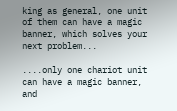king as general, one unit of them can have a magic banner, which solves your next problem...

....only one chariot unit can have a magic banner, and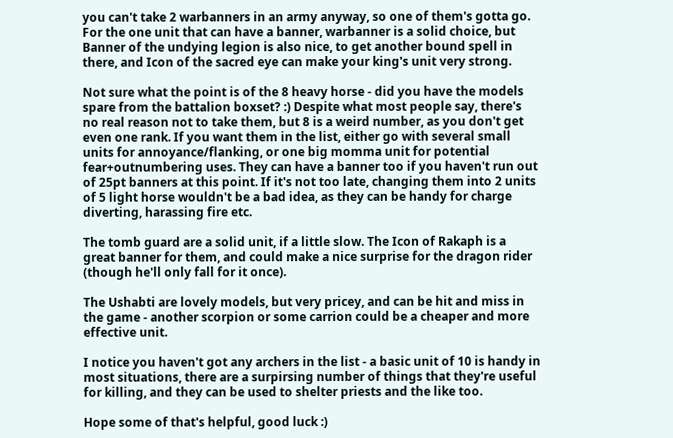you can't take 2 warbanners in an army anyway, so one of them's gotta go. For the one unit that can have a banner, warbanner is a solid choice, but Banner of the undying legion is also nice, to get another bound spell in there, and Icon of the sacred eye can make your king's unit very strong.

Not sure what the point is of the 8 heavy horse - did you have the models spare from the battalion boxset? :) Despite what most people say, there's no real reason not to take them, but 8 is a weird number, as you don't get even one rank. If you want them in the list, either go with several small units for annoyance/flanking, or one big momma unit for potential fear+outnumbering uses. They can have a banner too if you haven't run out of 25pt banners at this point. If it's not too late, changing them into 2 units of 5 light horse wouldn't be a bad idea, as they can be handy for charge diverting, harassing fire etc.

The tomb guard are a solid unit, if a little slow. The Icon of Rakaph is a great banner for them, and could make a nice surprise for the dragon rider (though he'll only fall for it once).

The Ushabti are lovely models, but very pricey, and can be hit and miss in the game - another scorpion or some carrion could be a cheaper and more effective unit.

I notice you haven't got any archers in the list - a basic unit of 10 is handy in most situations, there are a surpirsing number of things that they're useful for killing, and they can be used to shelter priests and the like too.

Hope some of that's helpful, good luck :)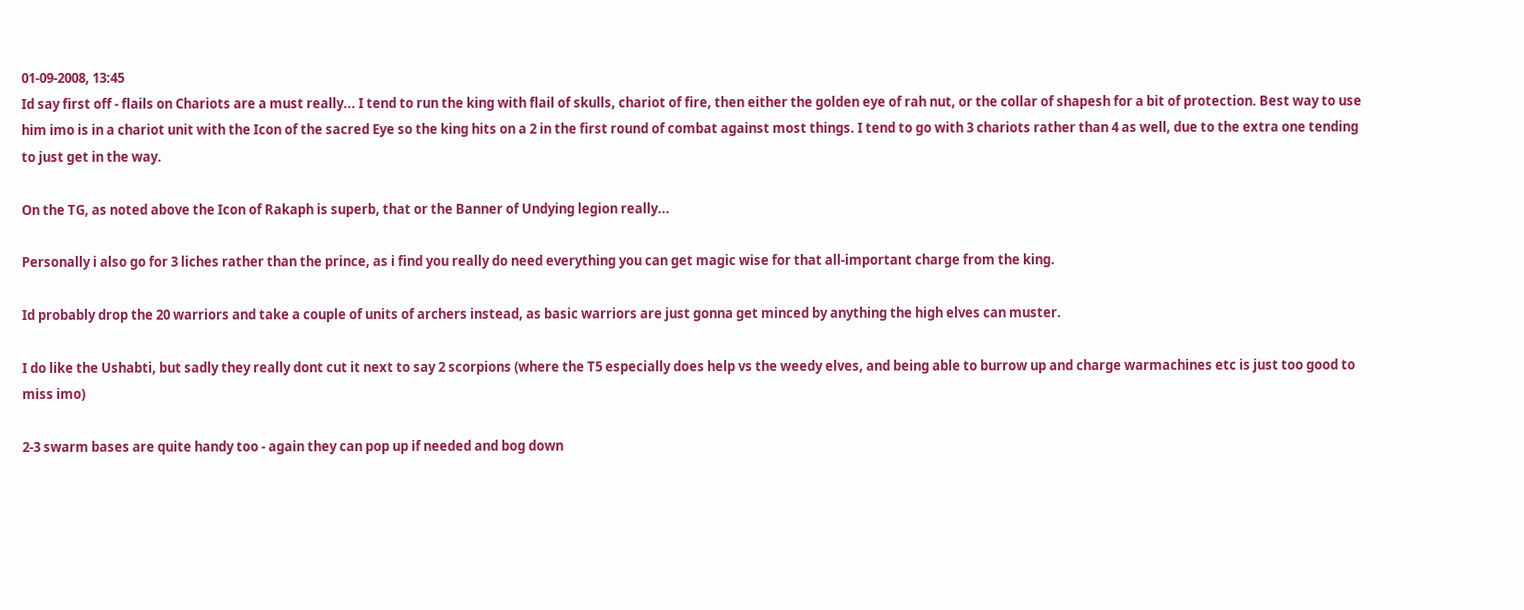01-09-2008, 13:45
Id say first off - flails on Chariots are a must really... I tend to run the king with flail of skulls, chariot of fire, then either the golden eye of rah nut, or the collar of shapesh for a bit of protection. Best way to use him imo is in a chariot unit with the Icon of the sacred Eye so the king hits on a 2 in the first round of combat against most things. I tend to go with 3 chariots rather than 4 as well, due to the extra one tending to just get in the way.

On the TG, as noted above the Icon of Rakaph is superb, that or the Banner of Undying legion really...

Personally i also go for 3 liches rather than the prince, as i find you really do need everything you can get magic wise for that all-important charge from the king.

Id probably drop the 20 warriors and take a couple of units of archers instead, as basic warriors are just gonna get minced by anything the high elves can muster.

I do like the Ushabti, but sadly they really dont cut it next to say 2 scorpions (where the T5 especially does help vs the weedy elves, and being able to burrow up and charge warmachines etc is just too good to miss imo)

2-3 swarm bases are quite handy too - again they can pop up if needed and bog down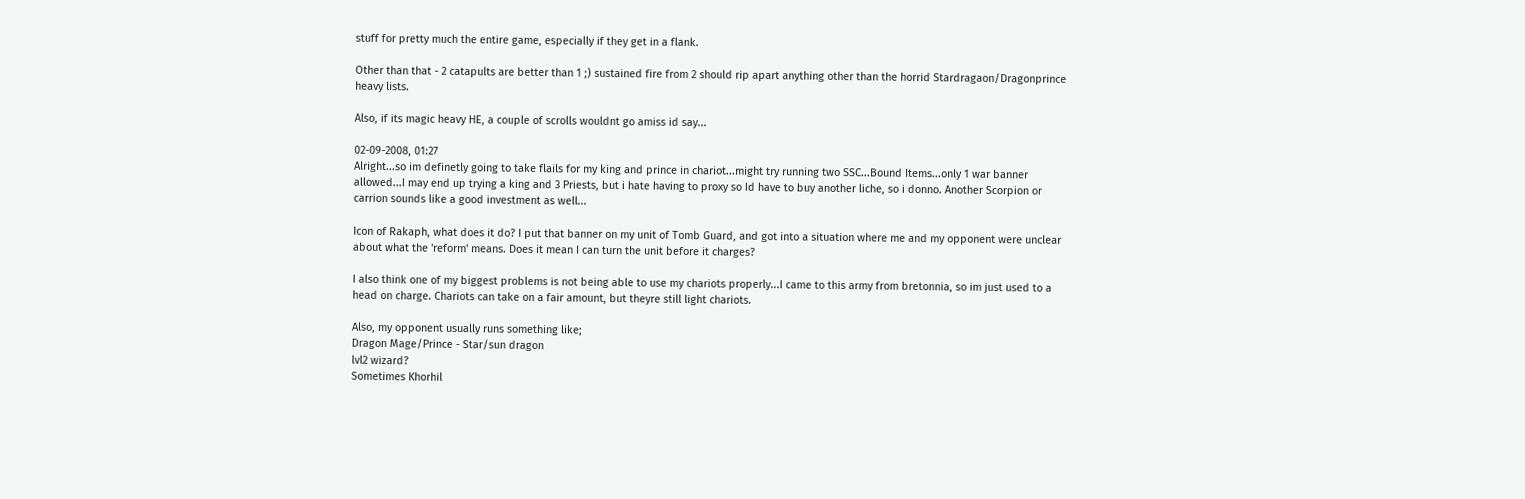stuff for pretty much the entire game, especially if they get in a flank.

Other than that - 2 catapults are better than 1 ;) sustained fire from 2 should rip apart anything other than the horrid Stardragaon/Dragonprince heavy lists.

Also, if its magic heavy HE, a couple of scrolls wouldnt go amiss id say...

02-09-2008, 01:27
Alright...so im definetly going to take flails for my king and prince in chariot...might try running two SSC...Bound Items...only 1 war banner allowed...I may end up trying a king and 3 Priests, but i hate having to proxy so Id have to buy another liche, so i donno. Another Scorpion or carrion sounds like a good investment as well...

Icon of Rakaph, what does it do? I put that banner on my unit of Tomb Guard, and got into a situation where me and my opponent were unclear about what the 'reform' means. Does it mean I can turn the unit before it charges?

I also think one of my biggest problems is not being able to use my chariots properly...I came to this army from bretonnia, so im just used to a head on charge. Chariots can take on a fair amount, but theyre still light chariots.

Also, my opponent usually runs something like;
Dragon Mage/Prince - Star/sun dragon
lvl2 wizard?
Sometimes Khorhil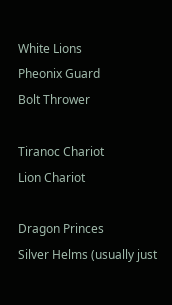White Lions
Pheonix Guard
Bolt Thrower

Tiranoc Chariot
Lion Chariot

Dragon Princes
Silver Helms (usually just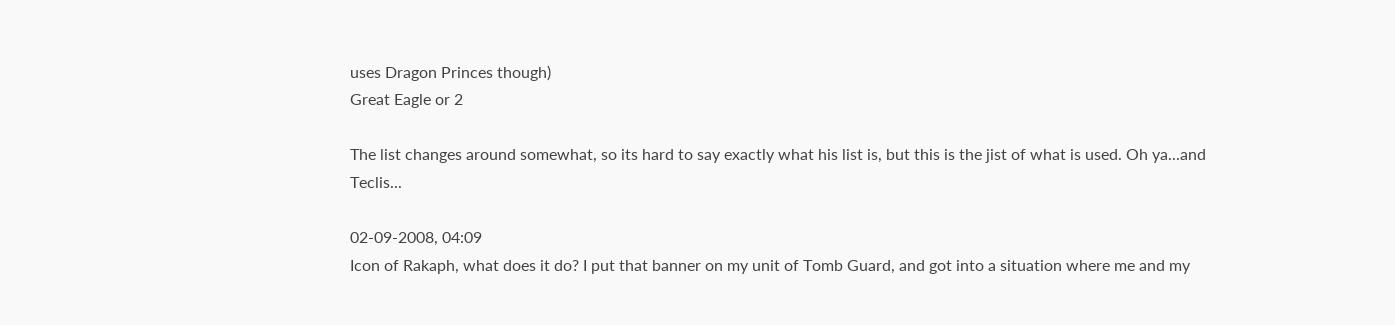uses Dragon Princes though)
Great Eagle or 2

The list changes around somewhat, so its hard to say exactly what his list is, but this is the jist of what is used. Oh ya...and Teclis...

02-09-2008, 04:09
Icon of Rakaph, what does it do? I put that banner on my unit of Tomb Guard, and got into a situation where me and my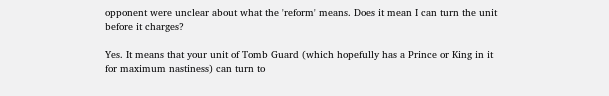opponent were unclear about what the 'reform' means. Does it mean I can turn the unit before it charges?

Yes. It means that your unit of Tomb Guard (which hopefully has a Prince or King in it for maximum nastiness) can turn to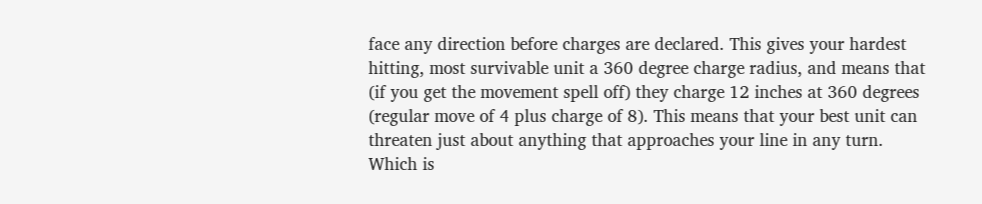face any direction before charges are declared. This gives your hardest hitting, most survivable unit a 360 degree charge radius, and means that (if you get the movement spell off) they charge 12 inches at 360 degrees (regular move of 4 plus charge of 8). This means that your best unit can threaten just about anything that approaches your line in any turn. Which is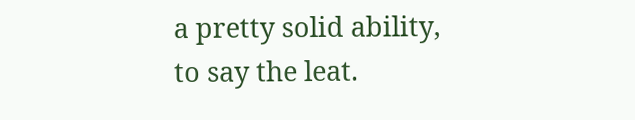a pretty solid ability, to say the leat.